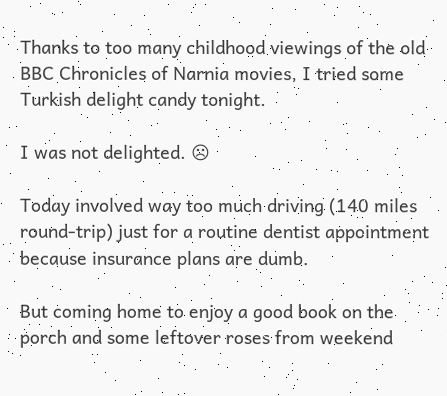Thanks to too many childhood viewings of the old BBC Chronicles of Narnia movies, I tried some Turkish delight candy tonight.

I was not delighted. ☹

Today involved way too much driving (140 miles round-trip) just for a routine dentist appointment because insurance plans are dumb.

But coming home to enjoy a good book on the porch and some leftover roses from weekend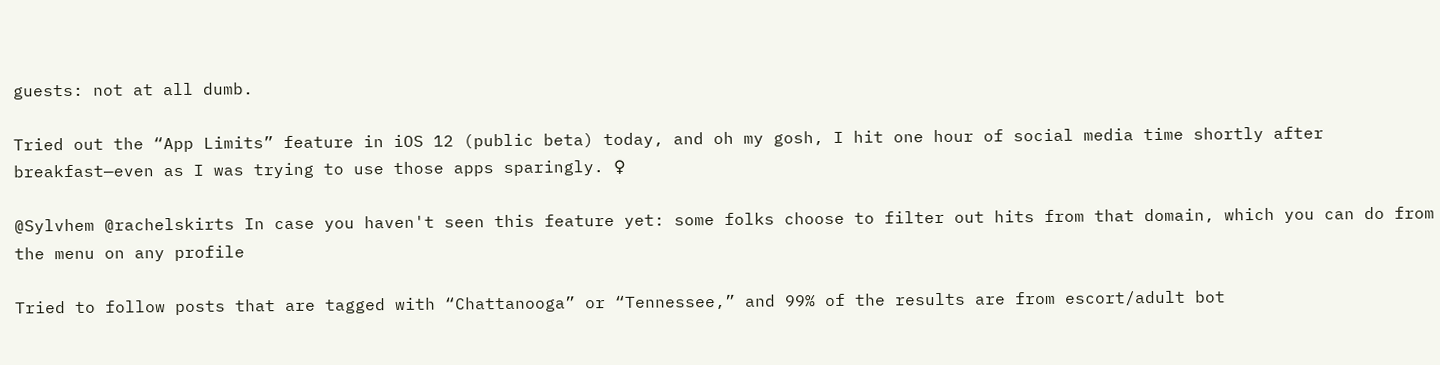guests: not at all dumb.

Tried out the “App Limits” feature in iOS 12 (public beta) today, and oh my gosh, I hit one hour of social media time shortly after breakfast—even as I was trying to use those apps sparingly. ♀

@Sylvhem @rachelskirts In case you haven't seen this feature yet: some folks choose to filter out hits from that domain, which you can do from the menu on any profile

Tried to follow posts that are tagged with “Chattanooga” or “Tennessee,” and 99% of the results are from escort/adult bot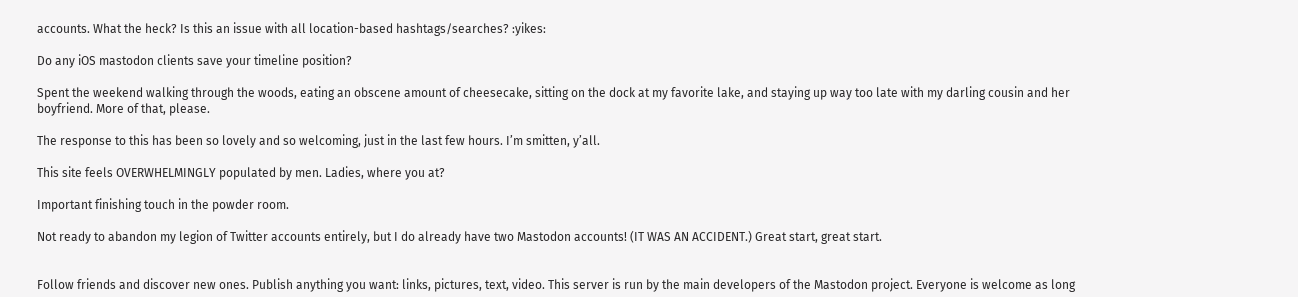accounts. What the heck? Is this an issue with all location-based hashtags/searches? :yikes:

Do any iOS mastodon clients save your timeline position?

Spent the weekend walking through the woods, eating an obscene amount of cheesecake, sitting on the dock at my favorite lake, and staying up way too late with my darling cousin and her boyfriend. More of that, please.

The response to this has been so lovely and so welcoming, just in the last few hours. I’m smitten, y’all.

This site feels OVERWHELMINGLY populated by men. Ladies, where you at?

Important finishing touch in the powder room.

Not ready to abandon my legion of Twitter accounts entirely, but I do already have two Mastodon accounts! (IT WAS AN ACCIDENT.) Great start, great start.


Follow friends and discover new ones. Publish anything you want: links, pictures, text, video. This server is run by the main developers of the Mastodon project. Everyone is welcome as long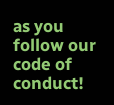as you follow our code of conduct!